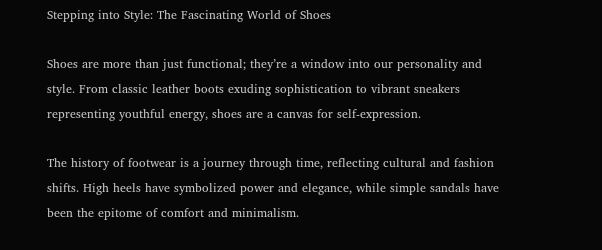Stepping into Style: The Fascinating World of Shoes

Shoes are more than just functional; they’re a window into our personality and style. From classic leather boots exuding sophistication to vibrant sneakers representing youthful energy, shoes are a canvas for self-expression.

The history of footwear is a journey through time, reflecting cultural and fashion shifts. High heels have symbolized power and elegance, while simple sandals have been the epitome of comfort and minimalism.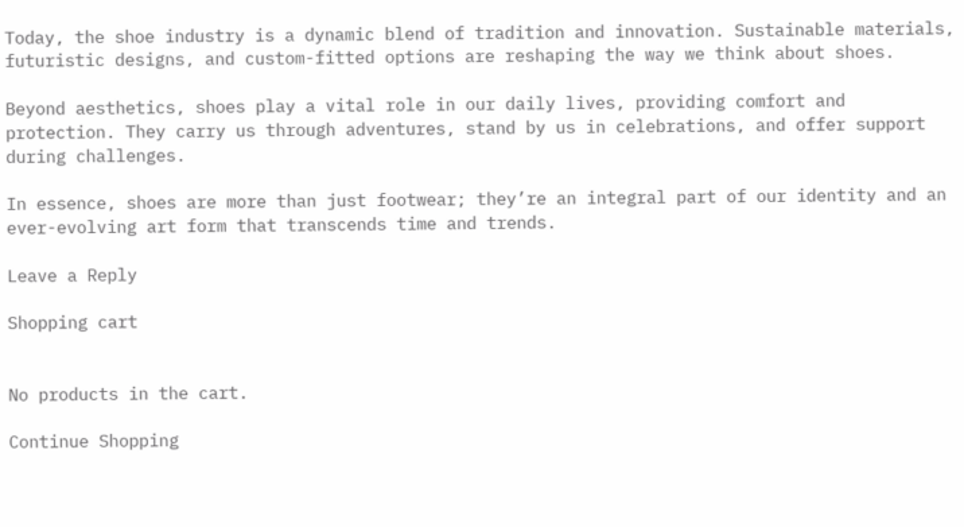Today, the shoe industry is a dynamic blend of tradition and innovation. Sustainable materials, futuristic designs, and custom-fitted options are reshaping the way we think about shoes.

Beyond aesthetics, shoes play a vital role in our daily lives, providing comfort and protection. They carry us through adventures, stand by us in celebrations, and offer support during challenges.

In essence, shoes are more than just footwear; they’re an integral part of our identity and an ever-evolving art form that transcends time and trends.

Leave a Reply

Shopping cart


No products in the cart.

Continue Shopping